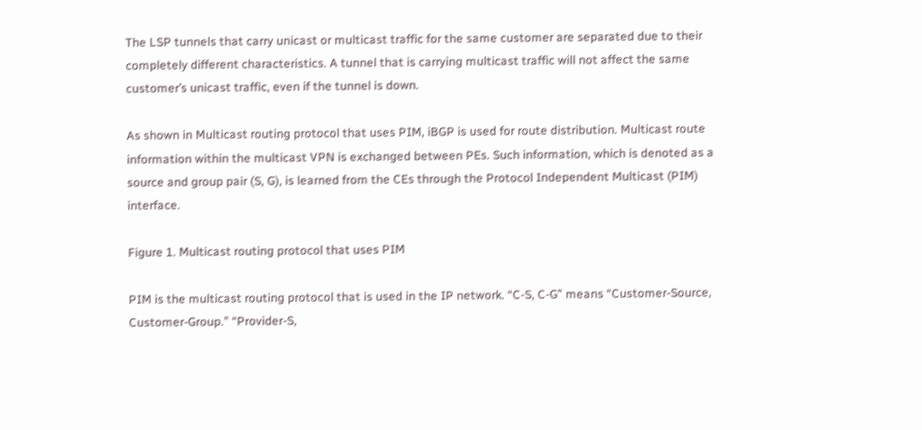The LSP tunnels that carry unicast or multicast traffic for the same customer are separated due to their completely different characteristics. A tunnel that is carrying multicast traffic will not affect the same customer’s unicast traffic, even if the tunnel is down.

As shown in Multicast routing protocol that uses PIM, iBGP is used for route distribution. Multicast route information within the multicast VPN is exchanged between PEs. Such information, which is denoted as a source and group pair (S, G), is learned from the CEs through the Protocol Independent Multicast (PIM) interface.

Figure 1. Multicast routing protocol that uses PIM

PIM is the multicast routing protocol that is used in the IP network. “C-S, C-G” means “Customer-Source, Customer-Group.” “Provider-S,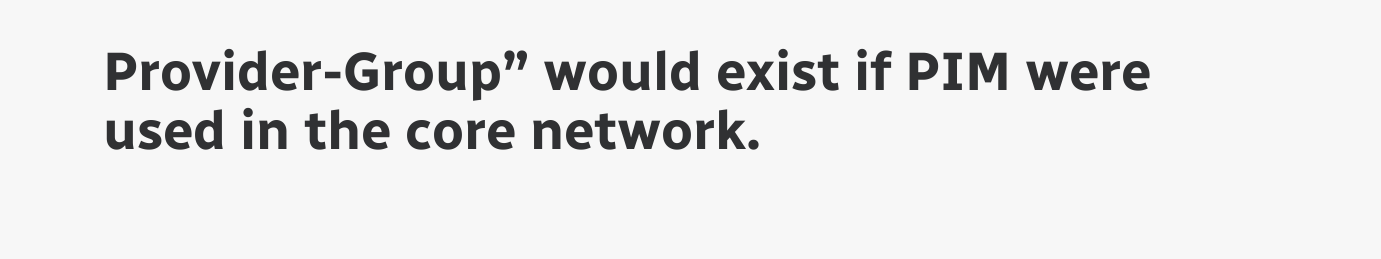Provider-Group” would exist if PIM were used in the core network.